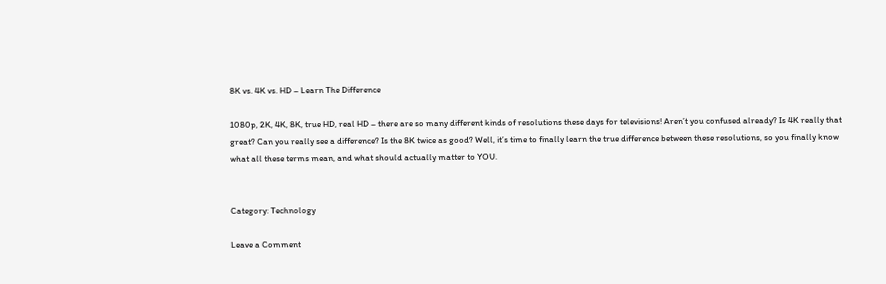8K vs. 4K vs. HD – Learn The Difference

1080p, 2K, 4K, 8K, true HD, real HD – there are so many different kinds of resolutions these days for televisions! Aren’t you confused already? Is 4K really that great? Can you really see a difference? Is the 8K twice as good? Well, it’s time to finally learn the true difference between these resolutions, so you finally know what all these terms mean, and what should actually matter to YOU.


Category: Technology

Leave a Comment